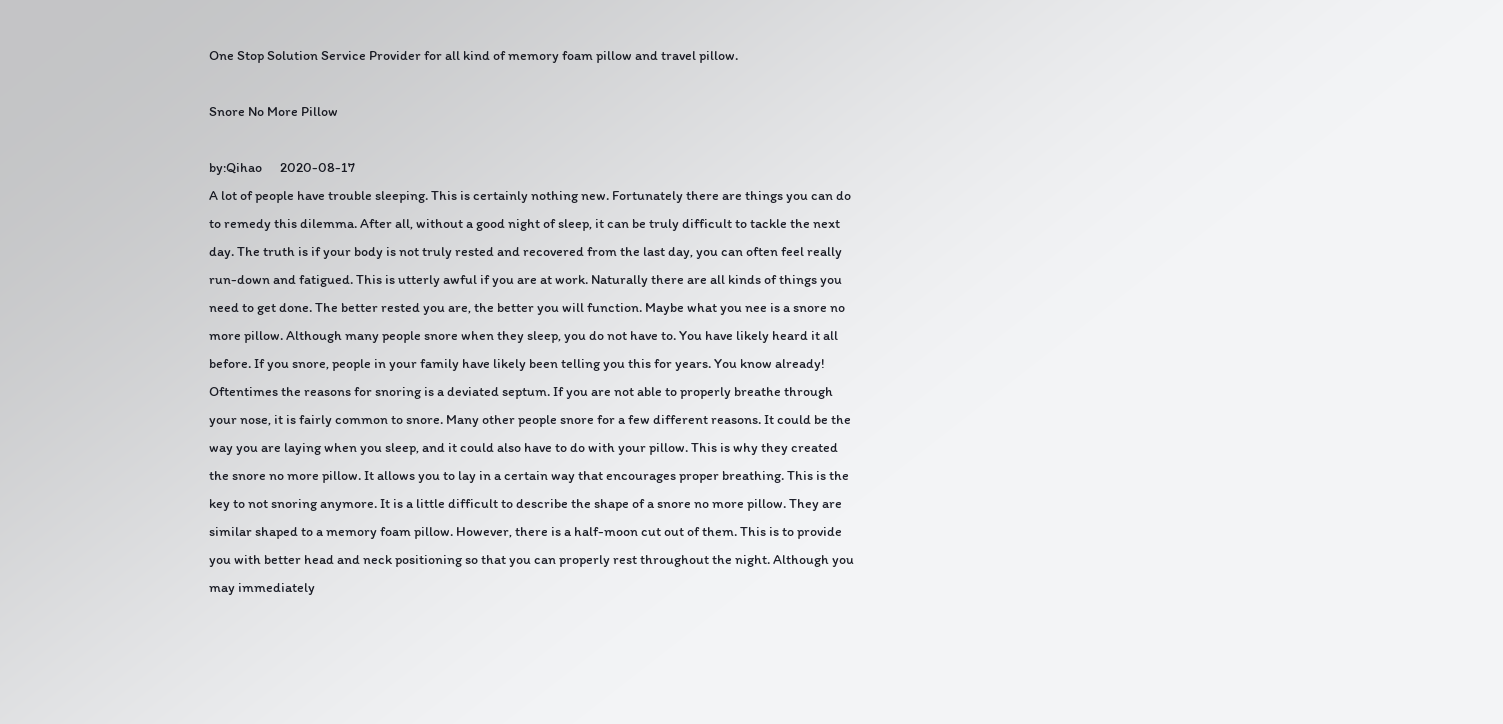One Stop Solution Service Provider for all kind of memory foam pillow and travel pillow.

Snore No More Pillow

by:Qihao      2020-08-17
A lot of people have trouble sleeping. This is certainly nothing new. Fortunately there are things you can do to remedy this dilemma. After all, without a good night of sleep, it can be truly difficult to tackle the next day. The truth is if your body is not truly rested and recovered from the last day, you can often feel really run-down and fatigued. This is utterly awful if you are at work. Naturally there are all kinds of things you need to get done. The better rested you are, the better you will function. Maybe what you nee is a snore no more pillow. Although many people snore when they sleep, you do not have to. You have likely heard it all before. If you snore, people in your family have likely been telling you this for years. You know already! Oftentimes the reasons for snoring is a deviated septum. If you are not able to properly breathe through your nose, it is fairly common to snore. Many other people snore for a few different reasons. It could be the way you are laying when you sleep, and it could also have to do with your pillow. This is why they created the snore no more pillow. It allows you to lay in a certain way that encourages proper breathing. This is the key to not snoring anymore. It is a little difficult to describe the shape of a snore no more pillow. They are similar shaped to a memory foam pillow. However, there is a half-moon cut out of them. This is to provide you with better head and neck positioning so that you can properly rest throughout the night. Although you may immediately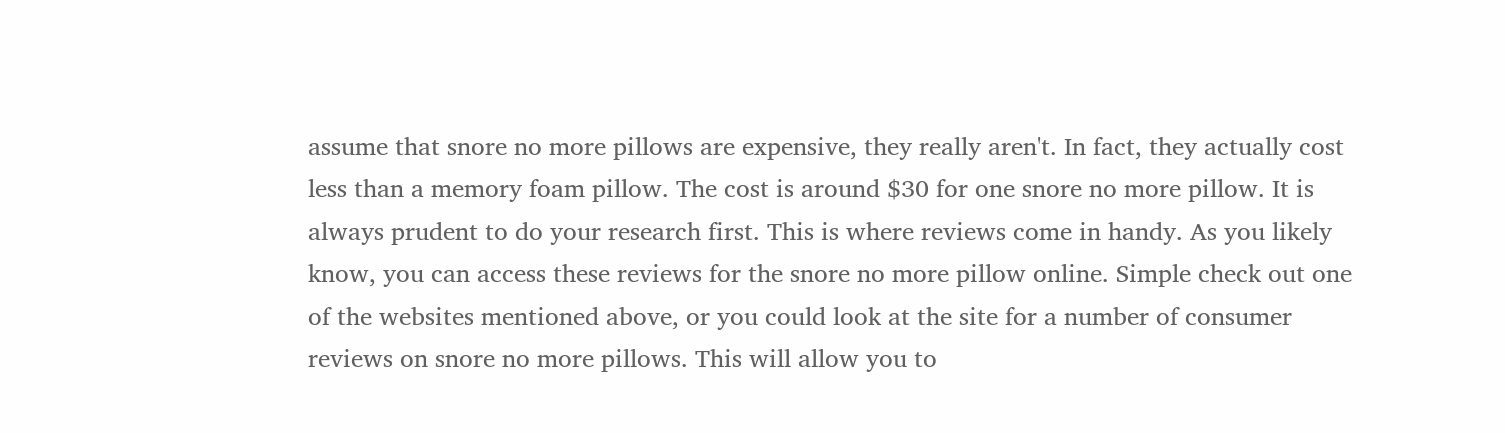assume that snore no more pillows are expensive, they really aren't. In fact, they actually cost less than a memory foam pillow. The cost is around $30 for one snore no more pillow. It is always prudent to do your research first. This is where reviews come in handy. As you likely know, you can access these reviews for the snore no more pillow online. Simple check out one of the websites mentioned above, or you could look at the site for a number of consumer reviews on snore no more pillows. This will allow you to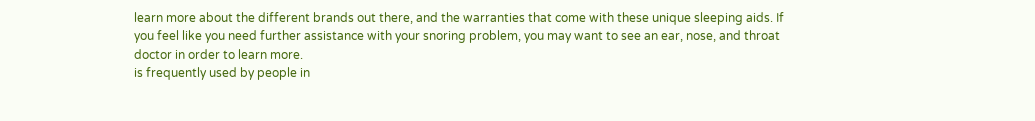learn more about the different brands out there, and the warranties that come with these unique sleeping aids. If you feel like you need further assistance with your snoring problem, you may want to see an ear, nose, and throat doctor in order to learn more.
is frequently used by people in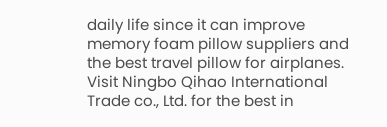daily life since it can improve memory foam pillow suppliers and the best travel pillow for airplanes.
Visit Ningbo Qihao International Trade co., Ltd. for the best in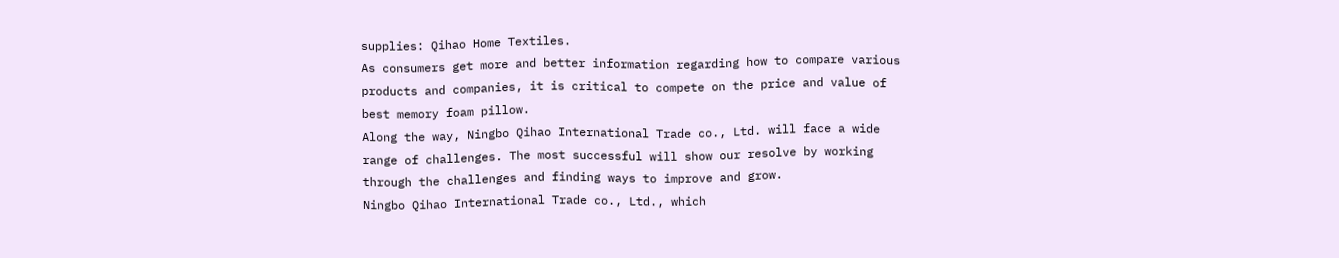supplies: Qihao Home Textiles.
As consumers get more and better information regarding how to compare various products and companies, it is critical to compete on the price and value of best memory foam pillow.
Along the way, Ningbo Qihao International Trade co., Ltd. will face a wide range of challenges. The most successful will show our resolve by working through the challenges and finding ways to improve and grow.
Ningbo Qihao International Trade co., Ltd., which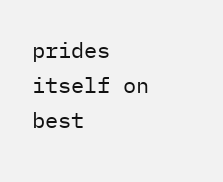prides itself on best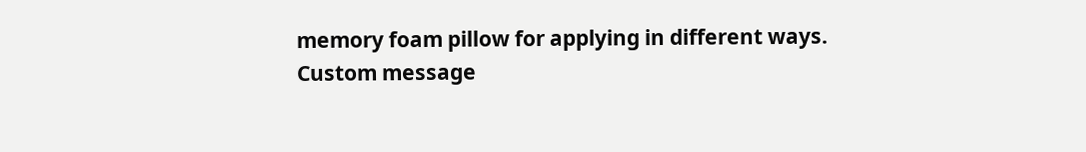memory foam pillow for applying in different ways.
Custom message